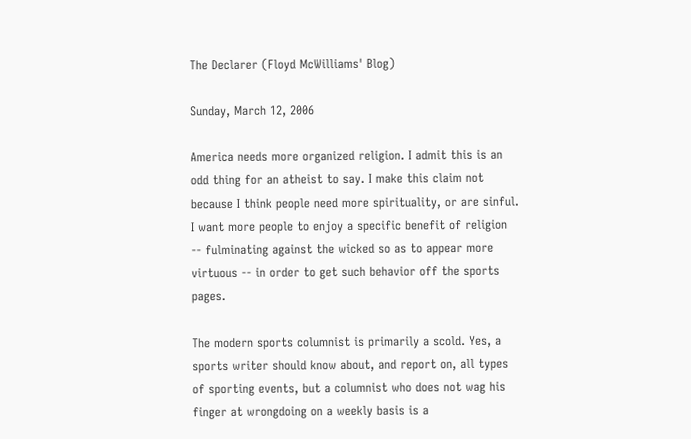The Declarer (Floyd McWilliams' Blog)

Sunday, March 12, 2006

America needs more organized religion. I admit this is an odd thing for an atheist to say. I make this claim not because I think people need more spirituality, or are sinful. I want more people to enjoy a specific benefit of religion -- fulminating against the wicked so as to appear more virtuous -- in order to get such behavior off the sports pages.

The modern sports columnist is primarily a scold. Yes, a sports writer should know about, and report on, all types of sporting events, but a columnist who does not wag his finger at wrongdoing on a weekly basis is a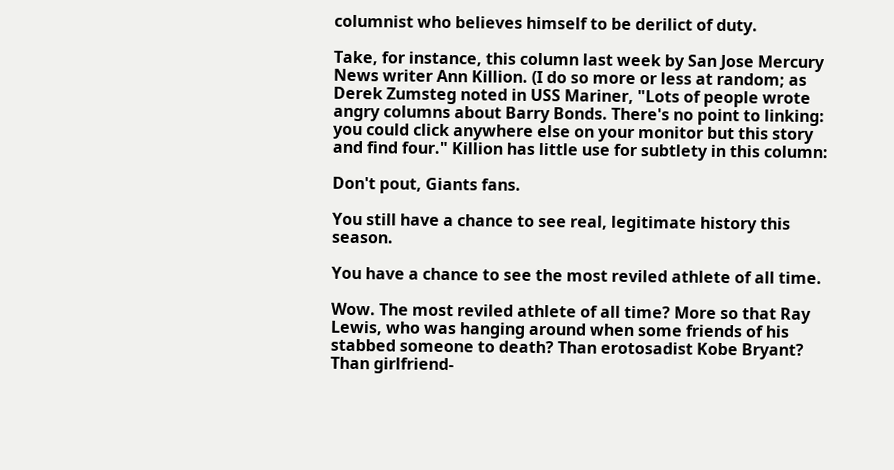columnist who believes himself to be derilict of duty.

Take, for instance, this column last week by San Jose Mercury News writer Ann Killion. (I do so more or less at random; as Derek Zumsteg noted in USS Mariner, "Lots of people wrote angry columns about Barry Bonds. There's no point to linking: you could click anywhere else on your monitor but this story and find four." Killion has little use for subtlety in this column:

Don't pout, Giants fans.

You still have a chance to see real, legitimate history this season.

You have a chance to see the most reviled athlete of all time.

Wow. The most reviled athlete of all time? More so that Ray Lewis, who was hanging around when some friends of his stabbed someone to death? Than erotosadist Kobe Bryant? Than girlfriend-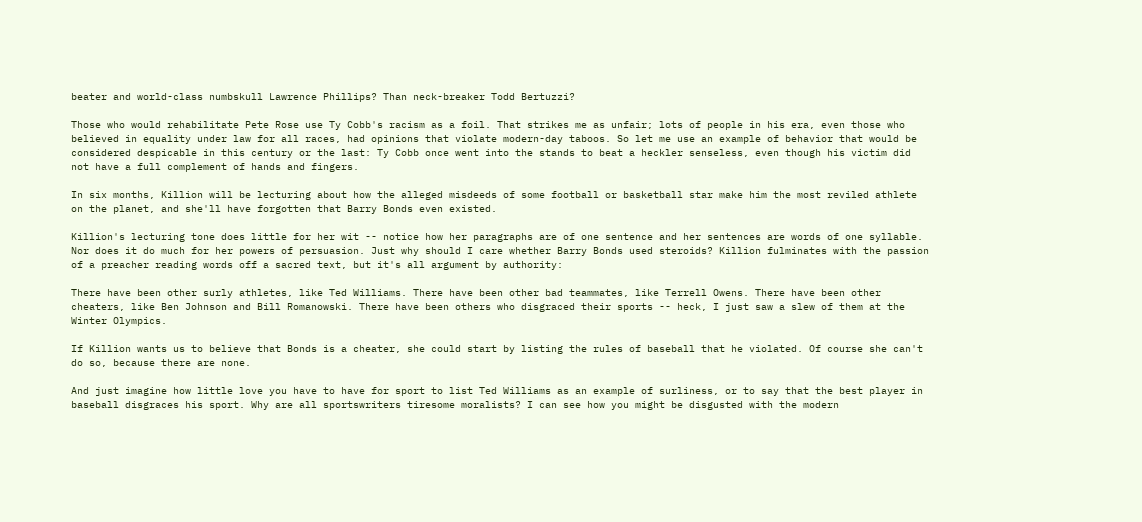beater and world-class numbskull Lawrence Phillips? Than neck-breaker Todd Bertuzzi?

Those who would rehabilitate Pete Rose use Ty Cobb's racism as a foil. That strikes me as unfair; lots of people in his era, even those who believed in equality under law for all races, had opinions that violate modern-day taboos. So let me use an example of behavior that would be considered despicable in this century or the last: Ty Cobb once went into the stands to beat a heckler senseless, even though his victim did not have a full complement of hands and fingers.

In six months, Killion will be lecturing about how the alleged misdeeds of some football or basketball star make him the most reviled athlete on the planet, and she'll have forgotten that Barry Bonds even existed.

Killion's lecturing tone does little for her wit -- notice how her paragraphs are of one sentence and her sentences are words of one syllable. Nor does it do much for her powers of persuasion. Just why should I care whether Barry Bonds used steroids? Killion fulminates with the passion of a preacher reading words off a sacred text, but it's all argument by authority:

There have been other surly athletes, like Ted Williams. There have been other bad teammates, like Terrell Owens. There have been other cheaters, like Ben Johnson and Bill Romanowski. There have been others who disgraced their sports -- heck, I just saw a slew of them at the Winter Olympics.

If Killion wants us to believe that Bonds is a cheater, she could start by listing the rules of baseball that he violated. Of course she can't do so, because there are none.

And just imagine how little love you have to have for sport to list Ted Williams as an example of surliness, or to say that the best player in baseball disgraces his sport. Why are all sportswriters tiresome moralists? I can see how you might be disgusted with the modern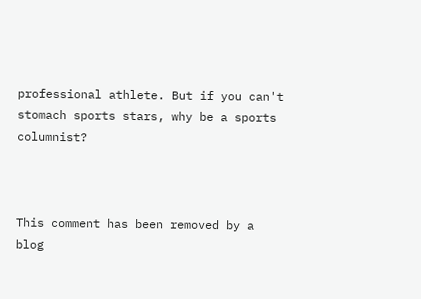professional athlete. But if you can't stomach sports stars, why be a sports columnist?



This comment has been removed by a blog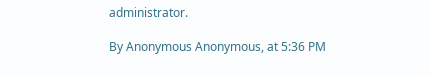administrator.

By Anonymous Anonymous, at 5:36 PM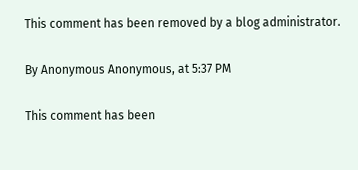This comment has been removed by a blog administrator.

By Anonymous Anonymous, at 5:37 PM

This comment has been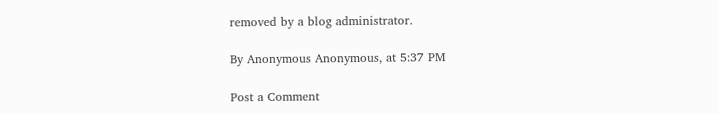removed by a blog administrator.

By Anonymous Anonymous, at 5:37 PM

Post a Comment